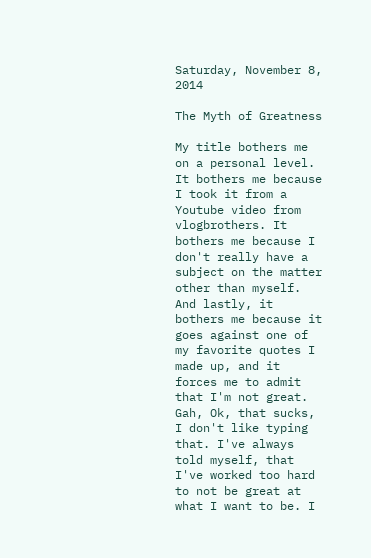Saturday, November 8, 2014

The Myth of Greatness

My title bothers me on a personal level. It bothers me because I took it from a Youtube video from vlogbrothers. It bothers me because I don't really have a subject on the matter other than myself. And lastly, it bothers me because it goes against one of my favorite quotes I made up, and it forces me to admit that I'm not great.
Gah, Ok, that sucks, I don't like typing that. I've always told myself, that I've worked too hard to not be great at what I want to be. I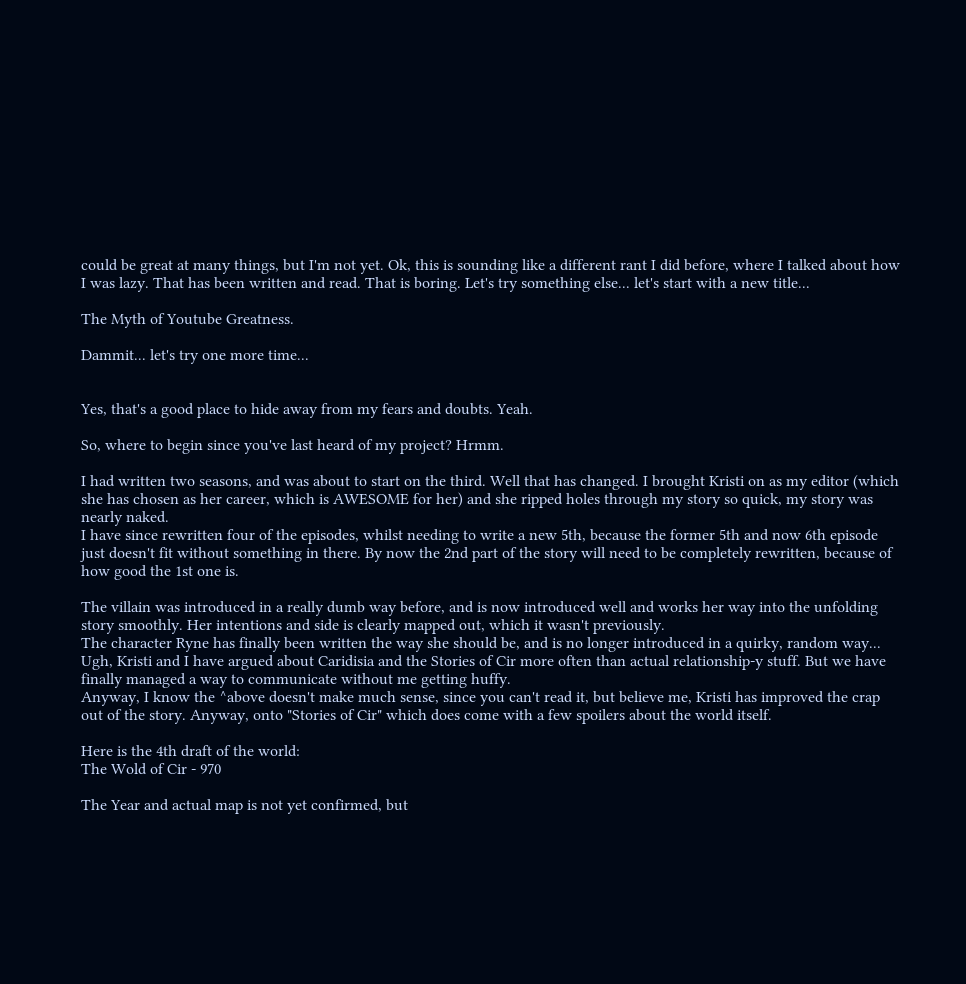could be great at many things, but I'm not yet. Ok, this is sounding like a different rant I did before, where I talked about how I was lazy. That has been written and read. That is boring. Let's try something else... let's start with a new title...

The Myth of Youtube Greatness.

Dammit... let's try one more time...


Yes, that's a good place to hide away from my fears and doubts. Yeah.

So, where to begin since you've last heard of my project? Hrmm.

I had written two seasons, and was about to start on the third. Well that has changed. I brought Kristi on as my editor (which she has chosen as her career, which is AWESOME for her) and she ripped holes through my story so quick, my story was nearly naked.
I have since rewritten four of the episodes, whilst needing to write a new 5th, because the former 5th and now 6th episode just doesn't fit without something in there. By now the 2nd part of the story will need to be completely rewritten, because of how good the 1st one is.

The villain was introduced in a really dumb way before, and is now introduced well and works her way into the unfolding story smoothly. Her intentions and side is clearly mapped out, which it wasn't previously.
The character Ryne has finally been written the way she should be, and is no longer introduced in a quirky, random way... Ugh, Kristi and I have argued about Caridisia and the Stories of Cir more often than actual relationship-y stuff. But we have finally managed a way to communicate without me getting huffy.
Anyway, I know the ^above doesn't make much sense, since you can't read it, but believe me, Kristi has improved the crap out of the story. Anyway, onto "Stories of Cir" which does come with a few spoilers about the world itself.

Here is the 4th draft of the world:
The Wold of Cir - 970

The Year and actual map is not yet confirmed, but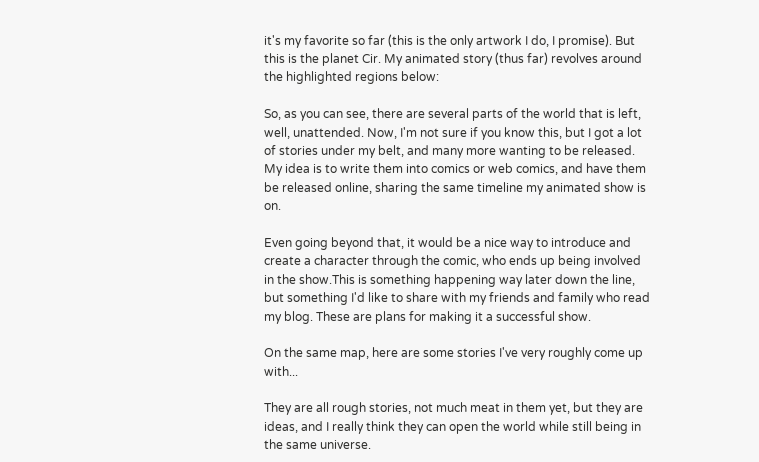it's my favorite so far (this is the only artwork I do, I promise). But this is the planet Cir. My animated story (thus far) revolves around the highlighted regions below:

So, as you can see, there are several parts of the world that is left, well, unattended. Now, I'm not sure if you know this, but I got a lot of stories under my belt, and many more wanting to be released. My idea is to write them into comics or web comics, and have them be released online, sharing the same timeline my animated show is on.

Even going beyond that, it would be a nice way to introduce and create a character through the comic, who ends up being involved in the show.This is something happening way later down the line, but something I'd like to share with my friends and family who read my blog. These are plans for making it a successful show.

On the same map, here are some stories I've very roughly come up with...

They are all rough stories, not much meat in them yet, but they are ideas, and I really think they can open the world while still being in the same universe.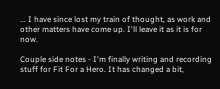... I have since lost my train of thought, as work and other matters have come up. I'll leave it as it is for now.

Couple side notes - I'm finally writing and recording stuff for Fit For a Hero. It has changed a bit,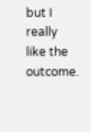but I really like the outcome.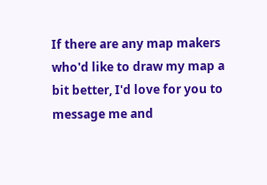If there are any map makers who'd like to draw my map a bit better, I'd love for you to message me and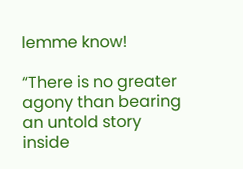lemme know!

“There is no greater agony than bearing an untold story inside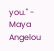you." - Maya Angelou